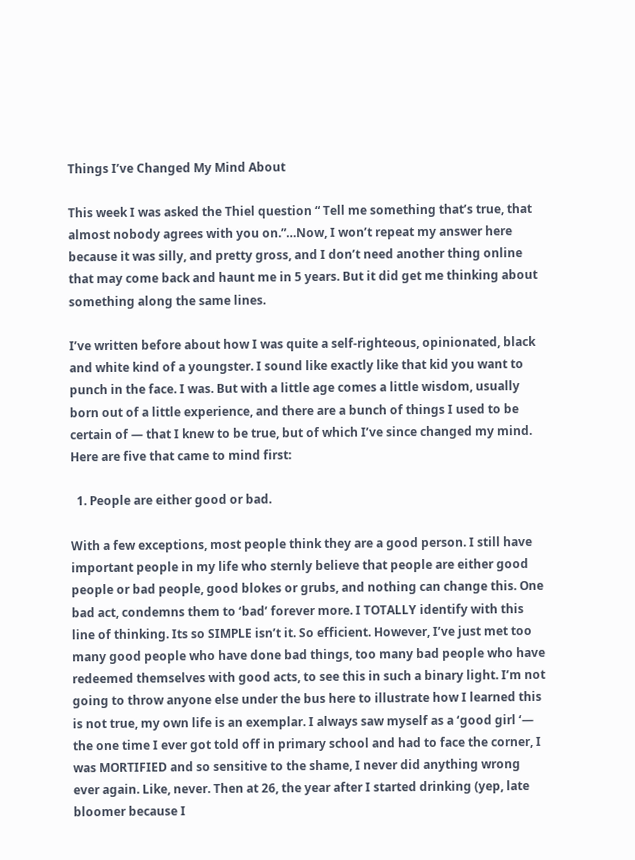Things I’ve Changed My Mind About

This week I was asked the Thiel question “ Tell me something that’s true, that almost nobody agrees with you on.”…Now, I won’t repeat my answer here because it was silly, and pretty gross, and I don’t need another thing online that may come back and haunt me in 5 years. But it did get me thinking about something along the same lines.

I’ve written before about how I was quite a self-righteous, opinionated, black and white kind of a youngster. I sound like exactly like that kid you want to punch in the face. I was. But with a little age comes a little wisdom, usually born out of a little experience, and there are a bunch of things I used to be certain of — that I knew to be true, but of which I’ve since changed my mind. Here are five that came to mind first:

  1. People are either good or bad.

With a few exceptions, most people think they are a good person. I still have important people in my life who sternly believe that people are either good people or bad people, good blokes or grubs, and nothing can change this. One bad act, condemns them to ‘bad’ forever more. I TOTALLY identify with this line of thinking. Its so SIMPLE isn’t it. So efficient. However, I’ve just met too many good people who have done bad things, too many bad people who have redeemed themselves with good acts, to see this in such a binary light. I’m not going to throw anyone else under the bus here to illustrate how I learned this is not true, my own life is an exemplar. I always saw myself as a ‘good girl ‘— the one time I ever got told off in primary school and had to face the corner, I was MORTIFIED and so sensitive to the shame, I never did anything wrong ever again. Like, never. Then at 26, the year after I started drinking (yep, late bloomer because I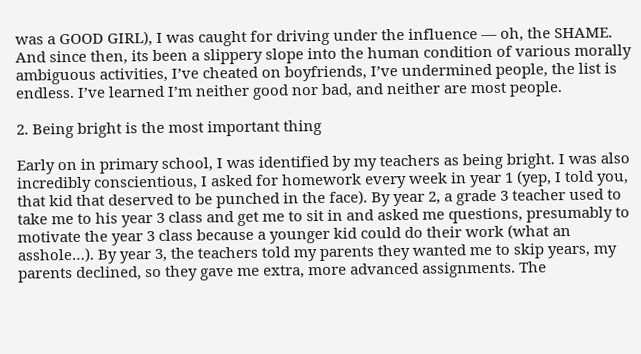was a GOOD GIRL), I was caught for driving under the influence — oh, the SHAME. And since then, its been a slippery slope into the human condition of various morally ambiguous activities, I’ve cheated on boyfriends, I’ve undermined people, the list is endless. I’ve learned I’m neither good nor bad, and neither are most people.

2. Being bright is the most important thing

Early on in primary school, I was identified by my teachers as being bright. I was also incredibly conscientious, I asked for homework every week in year 1 (yep, I told you, that kid that deserved to be punched in the face). By year 2, a grade 3 teacher used to take me to his year 3 class and get me to sit in and asked me questions, presumably to motivate the year 3 class because a younger kid could do their work (what an asshole…). By year 3, the teachers told my parents they wanted me to skip years, my parents declined, so they gave me extra, more advanced assignments. The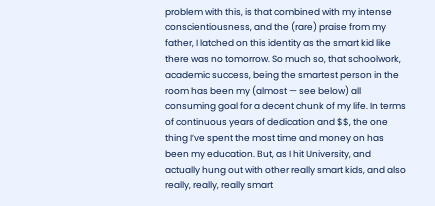problem with this, is that combined with my intense conscientiousness, and the (rare) praise from my father, I latched on this identity as the smart kid like there was no tomorrow. So much so, that schoolwork, academic success, being the smartest person in the room has been my (almost — see below) all consuming goal for a decent chunk of my life. In terms of continuous years of dedication and $$, the one thing I’ve spent the most time and money on has been my education. But, as I hit University, and actually hung out with other really smart kids, and also really, really, really smart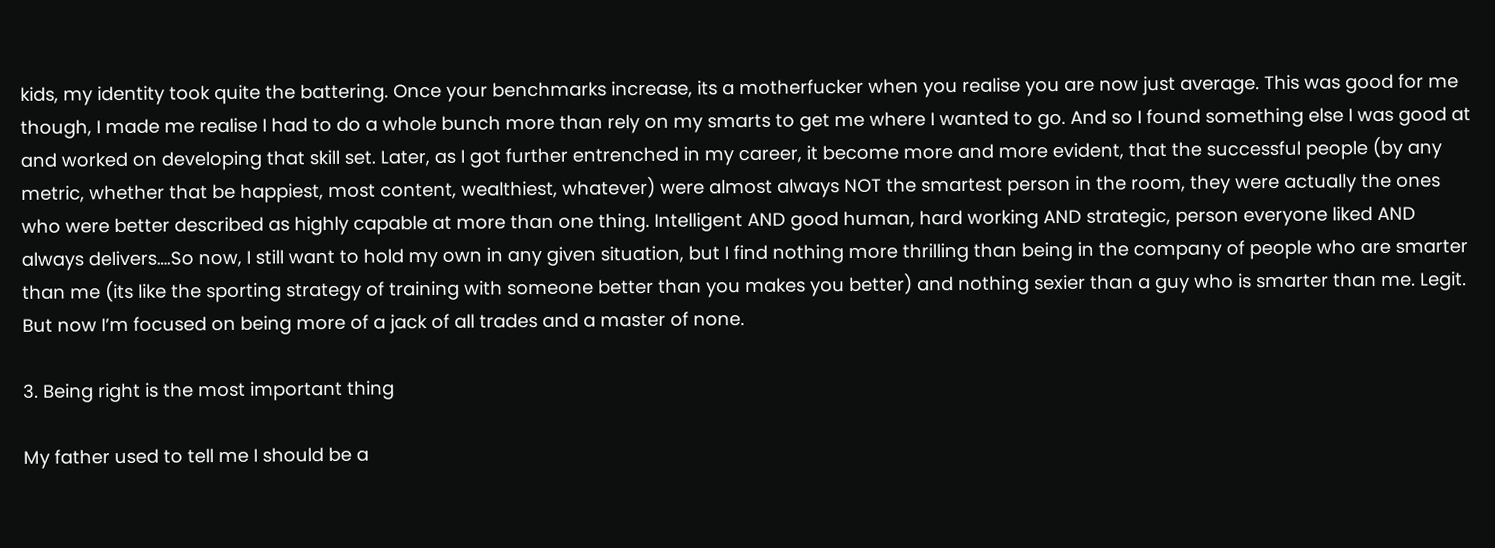kids, my identity took quite the battering. Once your benchmarks increase, its a motherfucker when you realise you are now just average. This was good for me though, I made me realise I had to do a whole bunch more than rely on my smarts to get me where I wanted to go. And so I found something else I was good at and worked on developing that skill set. Later, as I got further entrenched in my career, it become more and more evident, that the successful people (by any metric, whether that be happiest, most content, wealthiest, whatever) were almost always NOT the smartest person in the room, they were actually the ones who were better described as highly capable at more than one thing. Intelligent AND good human, hard working AND strategic, person everyone liked AND always delivers….So now, I still want to hold my own in any given situation, but I find nothing more thrilling than being in the company of people who are smarter than me (its like the sporting strategy of training with someone better than you makes you better) and nothing sexier than a guy who is smarter than me. Legit. But now I’m focused on being more of a jack of all trades and a master of none.

3. Being right is the most important thing

My father used to tell me I should be a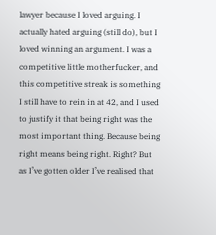lawyer because I loved arguing. I actually hated arguing (still do), but I loved winning an argument. I was a competitive little motherfucker, and this competitive streak is something I still have to rein in at 42, and I used to justify it that being right was the most important thing. Because being right means being right. Right? But as I’ve gotten older I’ve realised that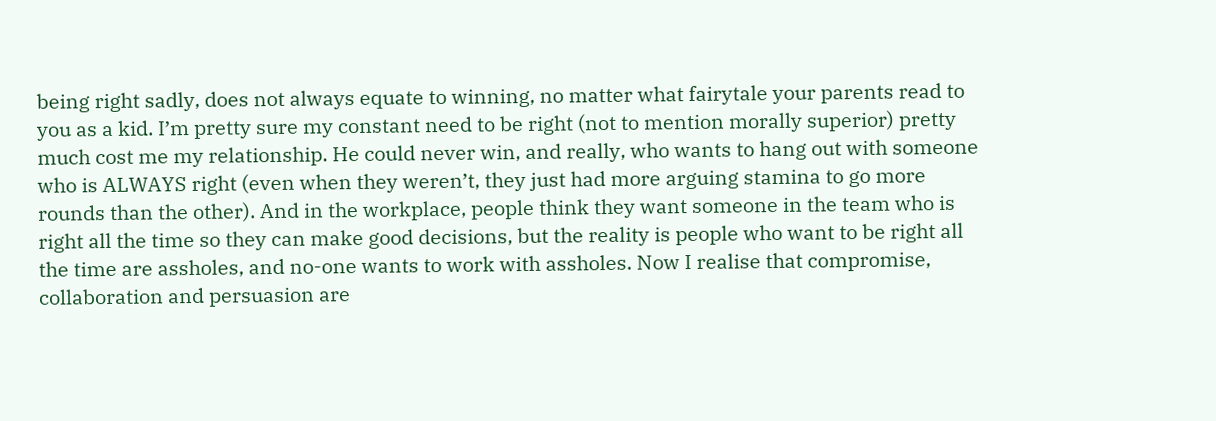being right sadly, does not always equate to winning, no matter what fairytale your parents read to you as a kid. I’m pretty sure my constant need to be right (not to mention morally superior) pretty much cost me my relationship. He could never win, and really, who wants to hang out with someone who is ALWAYS right (even when they weren’t, they just had more arguing stamina to go more rounds than the other). And in the workplace, people think they want someone in the team who is right all the time so they can make good decisions, but the reality is people who want to be right all the time are assholes, and no-one wants to work with assholes. Now I realise that compromise, collaboration and persuasion are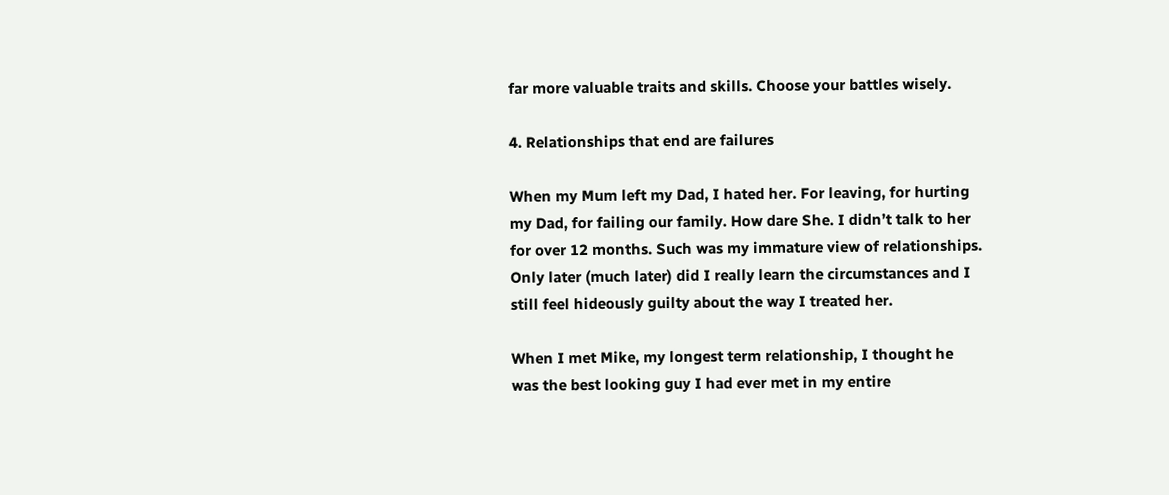far more valuable traits and skills. Choose your battles wisely.

4. Relationships that end are failures

When my Mum left my Dad, I hated her. For leaving, for hurting my Dad, for failing our family. How dare She. I didn’t talk to her for over 12 months. Such was my immature view of relationships. Only later (much later) did I really learn the circumstances and I still feel hideously guilty about the way I treated her.

When I met Mike, my longest term relationship, I thought he was the best looking guy I had ever met in my entire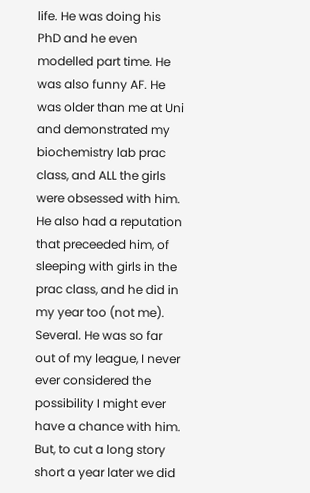life. He was doing his PhD and he even modelled part time. He was also funny AF. He was older than me at Uni and demonstrated my biochemistry lab prac class, and ALL the girls were obsessed with him. He also had a reputation that preceeded him, of sleeping with girls in the prac class, and he did in my year too (not me). Several. He was so far out of my league, I never ever considered the possibility I might ever have a chance with him. But, to cut a long story short a year later we did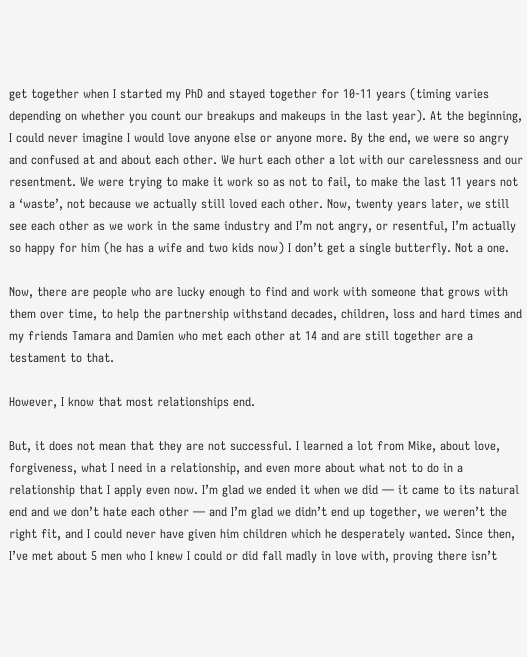get together when I started my PhD and stayed together for 10-11 years (timing varies depending on whether you count our breakups and makeups in the last year). At the beginning, I could never imagine I would love anyone else or anyone more. By the end, we were so angry and confused at and about each other. We hurt each other a lot with our carelessness and our resentment. We were trying to make it work so as not to fail, to make the last 11 years not a ‘waste’, not because we actually still loved each other. Now, twenty years later, we still see each other as we work in the same industry and I’m not angry, or resentful, I’m actually so happy for him (he has a wife and two kids now) I don’t get a single butterfly. Not a one.

Now, there are people who are lucky enough to find and work with someone that grows with them over time, to help the partnership withstand decades, children, loss and hard times and my friends Tamara and Damien who met each other at 14 and are still together are a testament to that.

However, I know that most relationships end.

But, it does not mean that they are not successful. I learned a lot from Mike, about love, forgiveness, what I need in a relationship, and even more about what not to do in a relationship that I apply even now. I’m glad we ended it when we did — it came to its natural end and we don’t hate each other — and I’m glad we didn’t end up together, we weren’t the right fit, and I could never have given him children which he desperately wanted. Since then, I’ve met about 5 men who I knew I could or did fall madly in love with, proving there isn’t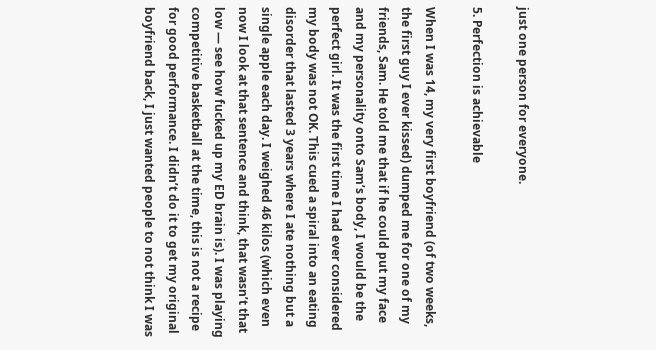just one person for everyone.

5. Perfection is achievable

When I was 14, my very first boyfriend (of two weeks, the first guy I ever kissed) dumped me for one of my friends, Sam. He told me that if he could put my face and my personality onto Sam’s body, I would be the perfect girl. It was the first time I had ever considered my body was not OK. This cued a spiral into an eating disorder that lasted 3 years where I ate nothing but a single apple each day. I weighed 46 kilos (which even now I look at that sentence and think, that wasn’t that low — see how fucked up my ED brain is). I was playing competitive basketball at the time, this is not a recipe for good performance. I didn’t do it to get my original boyfriend back, I just wanted people to not think I was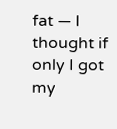fat — I thought if only I got my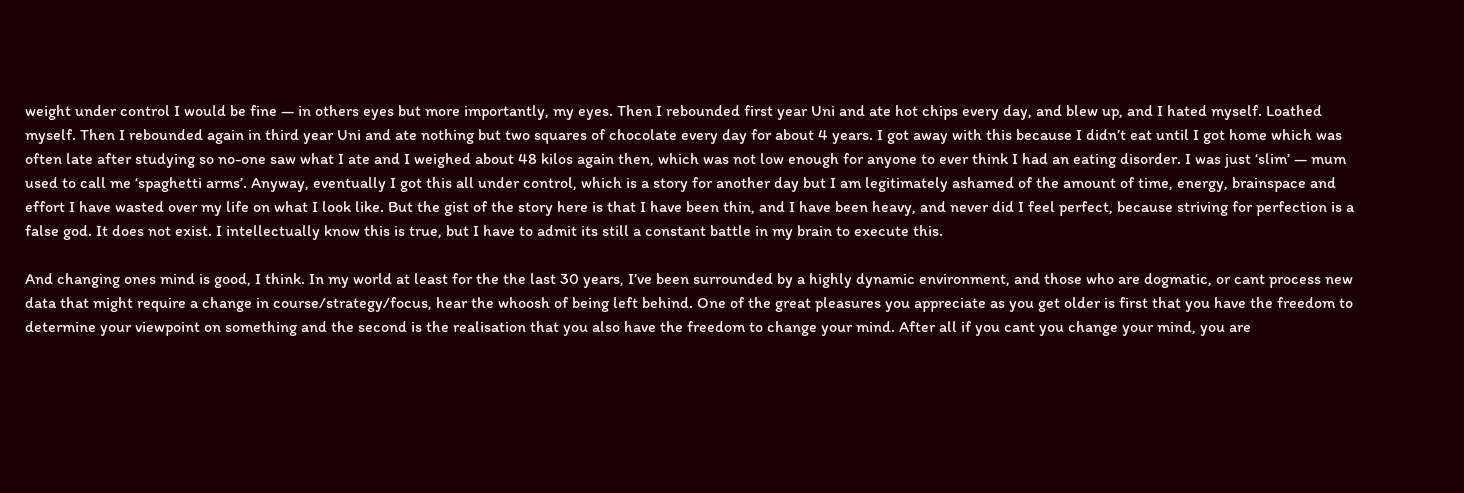weight under control I would be fine — in others eyes but more importantly, my eyes. Then I rebounded first year Uni and ate hot chips every day, and blew up, and I hated myself. Loathed myself. Then I rebounded again in third year Uni and ate nothing but two squares of chocolate every day for about 4 years. I got away with this because I didn’t eat until I got home which was often late after studying so no-one saw what I ate and I weighed about 48 kilos again then, which was not low enough for anyone to ever think I had an eating disorder. I was just ‘slim’ — mum used to call me ‘spaghetti arms’. Anyway, eventually I got this all under control, which is a story for another day but I am legitimately ashamed of the amount of time, energy, brainspace and effort I have wasted over my life on what I look like. But the gist of the story here is that I have been thin, and I have been heavy, and never did I feel perfect, because striving for perfection is a false god. It does not exist. I intellectually know this is true, but I have to admit its still a constant battle in my brain to execute this.

And changing ones mind is good, I think. In my world at least for the the last 30 years, I’ve been surrounded by a highly dynamic environment, and those who are dogmatic, or cant process new data that might require a change in course/strategy/focus, hear the whoosh of being left behind. One of the great pleasures you appreciate as you get older is first that you have the freedom to determine your viewpoint on something and the second is the realisation that you also have the freedom to change your mind. After all if you cant you change your mind, you are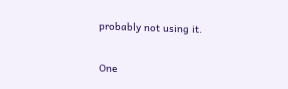probably not using it.

One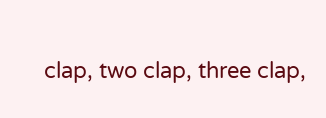clap, two clap, three clap,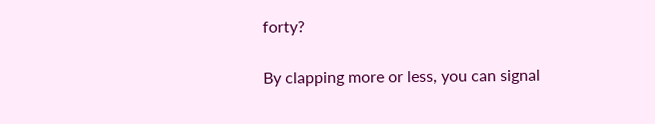forty?

By clapping more or less, you can signal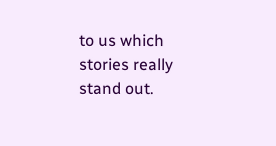to us which stories really stand out.